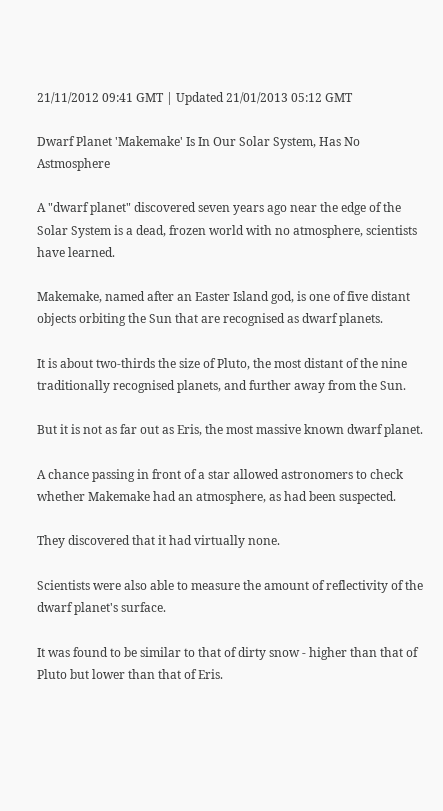21/11/2012 09:41 GMT | Updated 21/01/2013 05:12 GMT

Dwarf Planet 'Makemake' Is In Our Solar System, Has No Astmosphere

A "dwarf planet" discovered seven years ago near the edge of the Solar System is a dead, frozen world with no atmosphere, scientists have learned.

Makemake, named after an Easter Island god, is one of five distant objects orbiting the Sun that are recognised as dwarf planets.

It is about two-thirds the size of Pluto, the most distant of the nine traditionally recognised planets, and further away from the Sun.

But it is not as far out as Eris, the most massive known dwarf planet.

A chance passing in front of a star allowed astronomers to check whether Makemake had an atmosphere, as had been suspected.

They discovered that it had virtually none.

Scientists were also able to measure the amount of reflectivity of the dwarf planet's surface.

It was found to be similar to that of dirty snow - higher than that of Pluto but lower than that of Eris.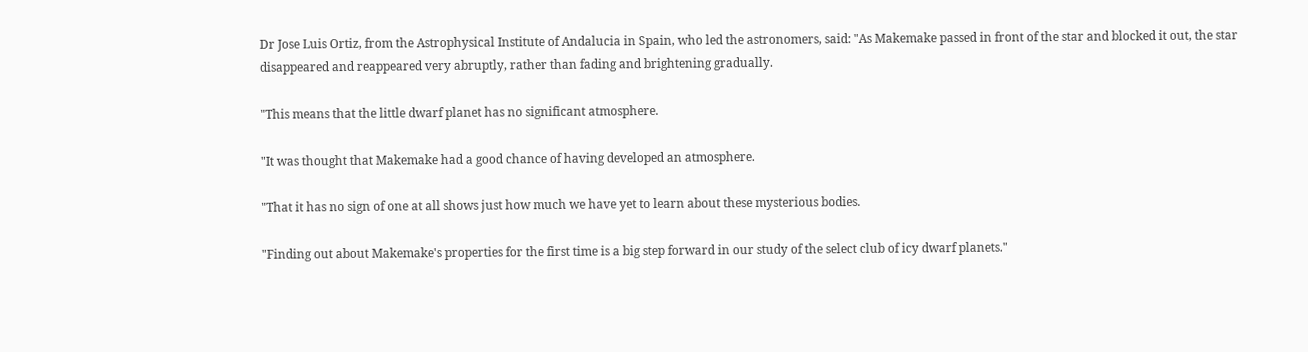Dr Jose Luis Ortiz, from the Astrophysical Institute of Andalucia in Spain, who led the astronomers, said: "As Makemake passed in front of the star and blocked it out, the star disappeared and reappeared very abruptly, rather than fading and brightening gradually.

"This means that the little dwarf planet has no significant atmosphere.

"It was thought that Makemake had a good chance of having developed an atmosphere.

"That it has no sign of one at all shows just how much we have yet to learn about these mysterious bodies.

"Finding out about Makemake's properties for the first time is a big step forward in our study of the select club of icy dwarf planets."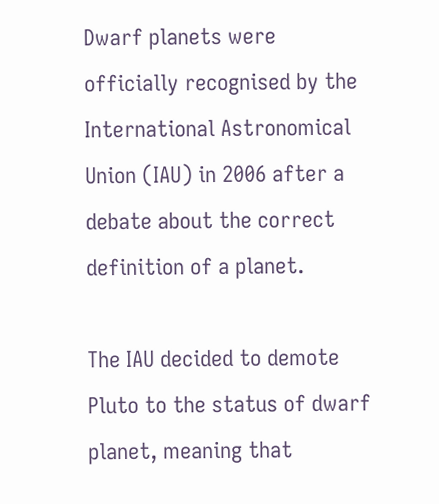Dwarf planets were officially recognised by the International Astronomical Union (IAU) in 2006 after a debate about the correct definition of a planet.

The IAU decided to demote Pluto to the status of dwarf planet, meaning that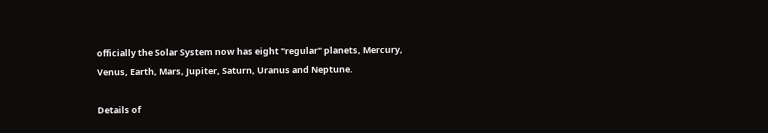officially the Solar System now has eight "regular" planets, Mercury, Venus, Earth, Mars, Jupiter, Saturn, Uranus and Neptune.

Details of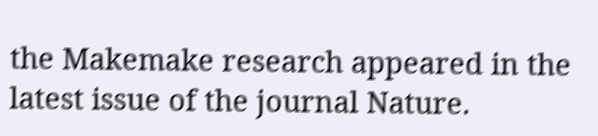the Makemake research appeared in the latest issue of the journal Nature.